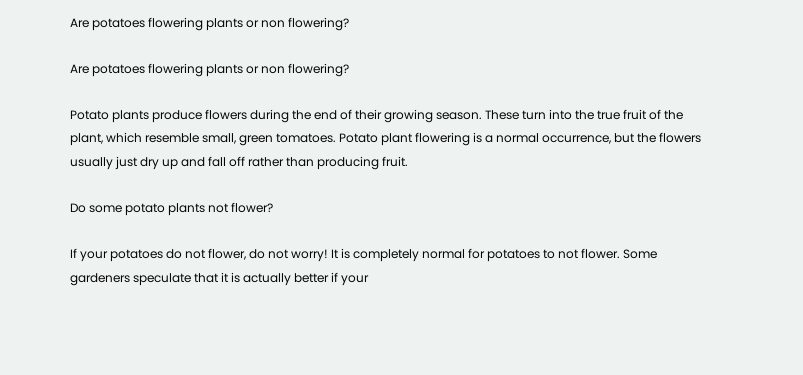Are potatoes flowering plants or non flowering?

Are potatoes flowering plants or non flowering?

Potato plants produce flowers during the end of their growing season. These turn into the true fruit of the plant, which resemble small, green tomatoes. Potato plant flowering is a normal occurrence, but the flowers usually just dry up and fall off rather than producing fruit.

Do some potato plants not flower?

If your potatoes do not flower, do not worry! It is completely normal for potatoes to not flower. Some gardeners speculate that it is actually better if your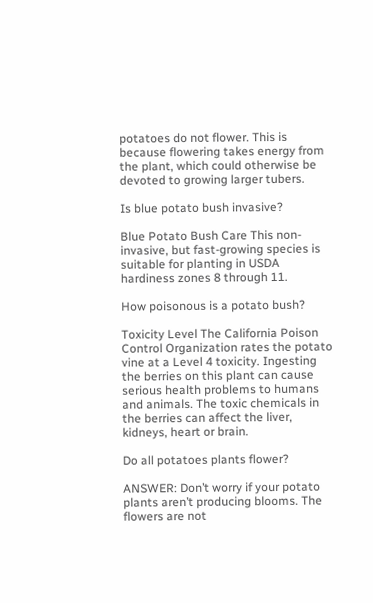potatoes do not flower. This is because flowering takes energy from the plant, which could otherwise be devoted to growing larger tubers.

Is blue potato bush invasive?

Blue Potato Bush Care This non-invasive, but fast-growing species is suitable for planting in USDA hardiness zones 8 through 11.

How poisonous is a potato bush?

Toxicity Level The California Poison Control Organization rates the potato vine at a Level 4 toxicity. Ingesting the berries on this plant can cause serious health problems to humans and animals. The toxic chemicals in the berries can affect the liver, kidneys, heart or brain.

Do all potatoes plants flower?

ANSWER: Don’t worry if your potato plants aren’t producing blooms. The flowers are not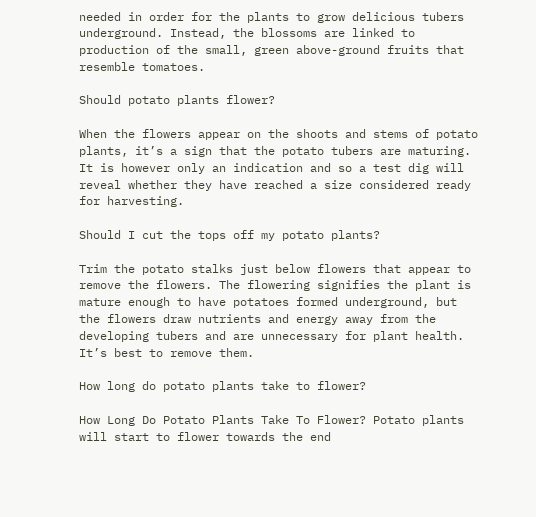needed in order for the plants to grow delicious tubers underground. Instead, the blossoms are linked to production of the small, green above-ground fruits that resemble tomatoes.

Should potato plants flower?

When the flowers appear on the shoots and stems of potato plants, it’s a sign that the potato tubers are maturing. It is however only an indication and so a test dig will reveal whether they have reached a size considered ready for harvesting.

Should I cut the tops off my potato plants?

Trim the potato stalks just below flowers that appear to remove the flowers. The flowering signifies the plant is mature enough to have potatoes formed underground, but the flowers draw nutrients and energy away from the developing tubers and are unnecessary for plant health. It’s best to remove them.

How long do potato plants take to flower?

How Long Do Potato Plants Take To Flower? Potato plants will start to flower towards the end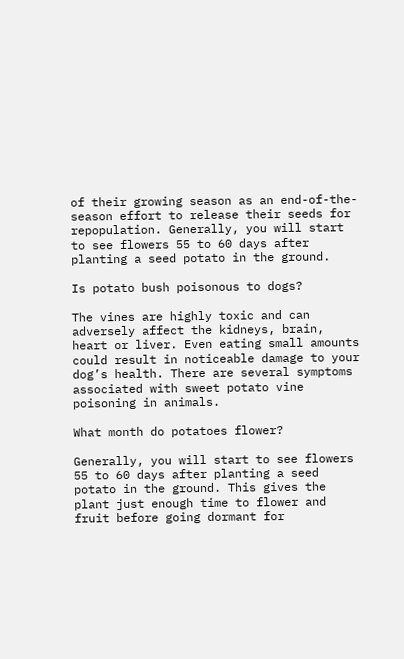of their growing season as an end-of-the-season effort to release their seeds for repopulation. Generally, you will start to see flowers 55 to 60 days after planting a seed potato in the ground.

Is potato bush poisonous to dogs?

The vines are highly toxic and can adversely affect the kidneys, brain, heart or liver. Even eating small amounts could result in noticeable damage to your dog’s health. There are several symptoms associated with sweet potato vine poisoning in animals.

What month do potatoes flower?

Generally, you will start to see flowers 55 to 60 days after planting a seed potato in the ground. This gives the plant just enough time to flower and fruit before going dormant for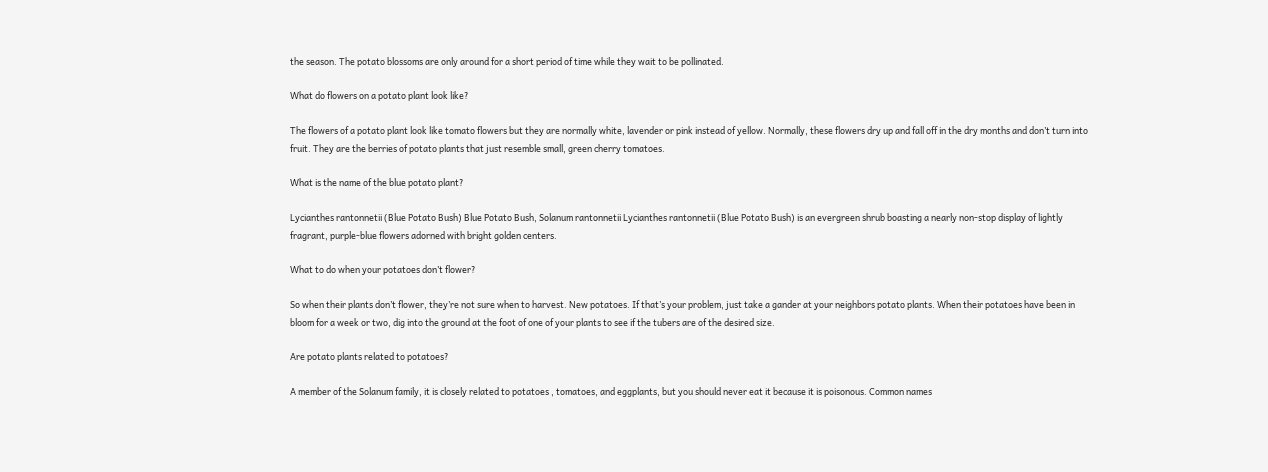the season. The potato blossoms are only around for a short period of time while they wait to be pollinated.

What do flowers on a potato plant look like?

The flowers of a potato plant look like tomato flowers but they are normally white, lavender or pink instead of yellow. Normally, these flowers dry up and fall off in the dry months and don’t turn into fruit. They are the berries of potato plants that just resemble small, green cherry tomatoes.

What is the name of the blue potato plant?

Lycianthes rantonnetii (Blue Potato Bush) Blue Potato Bush, Solanum rantonnetii Lycianthes rantonnetii (Blue Potato Bush) is an evergreen shrub boasting a nearly non-stop display of lightly fragrant, purple-blue flowers adorned with bright golden centers.

What to do when your potatoes don’t flower?

So when their plants don’t flower, they’re not sure when to harvest. New potatoes. If that’s your problem, just take a gander at your neighbors potato plants. When their potatoes have been in bloom for a week or two, dig into the ground at the foot of one of your plants to see if the tubers are of the desired size.

Are potato plants related to potatoes?

A member of the Solanum family, it is closely related to potatoes , tomatoes, and eggplants, but you should never eat it because it is poisonous. Common names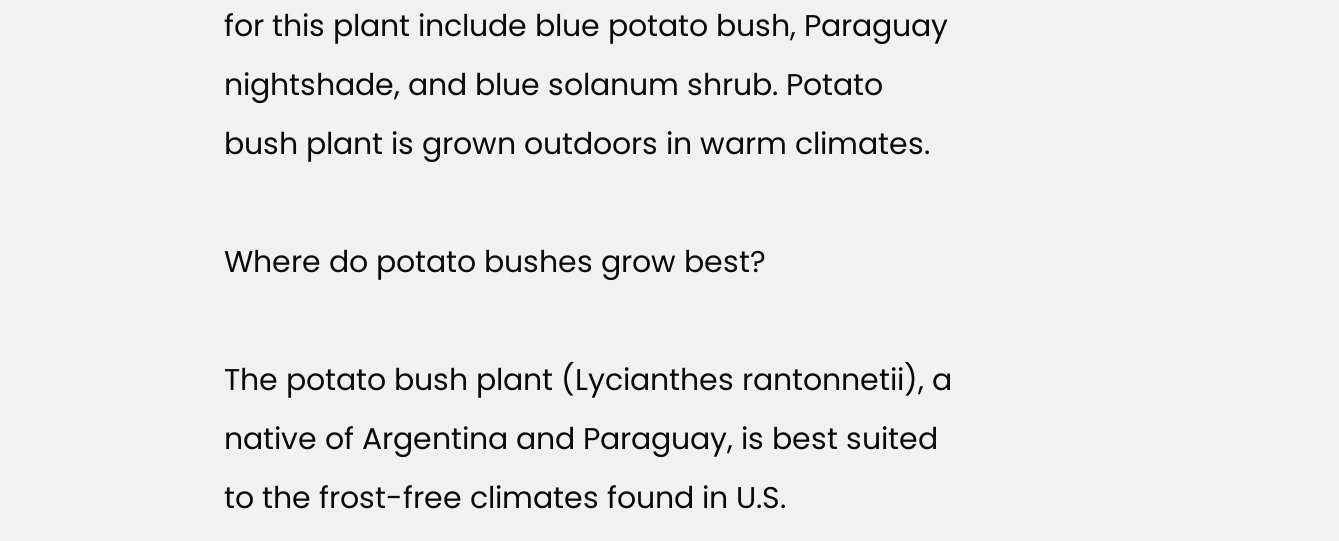for this plant include blue potato bush, Paraguay nightshade, and blue solanum shrub. Potato bush plant is grown outdoors in warm climates.

Where do potato bushes grow best?

The potato bush plant (Lycianthes rantonnetii), a native of Argentina and Paraguay, is best suited to the frost-free climates found in U.S.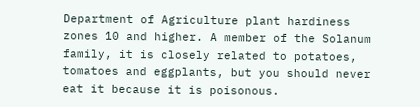Department of Agriculture plant hardiness zones 10 and higher. A member of the Solanum family, it is closely related to potatoes, tomatoes and eggplants, but you should never eat it because it is poisonous.